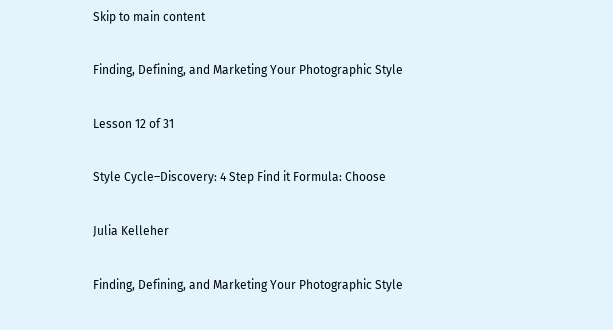Skip to main content

Finding, Defining, and Marketing Your Photographic Style

Lesson 12 of 31

Style Cycle–Discovery: 4 Step Find it Formula: Choose

Julia Kelleher

Finding, Defining, and Marketing Your Photographic Style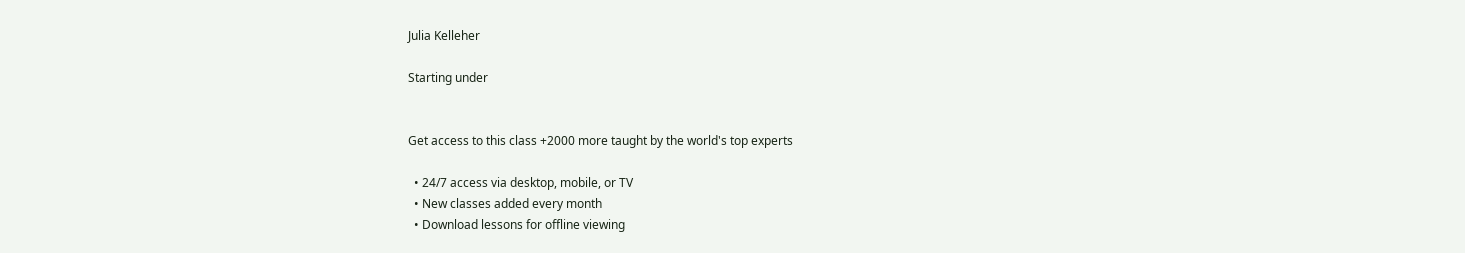Julia Kelleher

Starting under


Get access to this class +2000 more taught by the world's top experts

  • 24/7 access via desktop, mobile, or TV
  • New classes added every month
  • Download lessons for offline viewing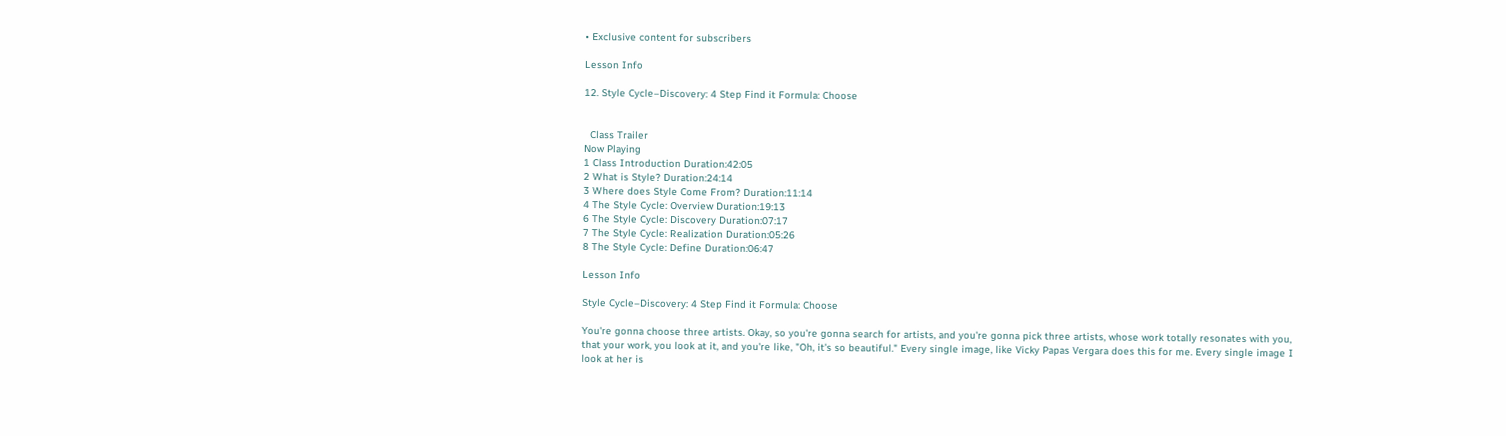• Exclusive content for subscribers

Lesson Info

12. Style Cycle–Discovery: 4 Step Find it Formula: Choose


  Class Trailer
Now Playing
1 Class Introduction Duration:42:05
2 What is Style? Duration:24:14
3 Where does Style Come From? Duration:11:14
4 The Style Cycle: Overview Duration:19:13
6 The Style Cycle: Discovery Duration:07:17
7 The Style Cycle: Realization Duration:05:26
8 The Style Cycle: Define Duration:06:47

Lesson Info

Style Cycle–Discovery: 4 Step Find it Formula: Choose

You're gonna choose three artists. Okay, so you're gonna search for artists, and you're gonna pick three artists, whose work totally resonates with you, that your work, you look at it, and you're like, "Oh, it's so beautiful." Every single image, like Vicky Papas Vergara does this for me. Every single image I look at her is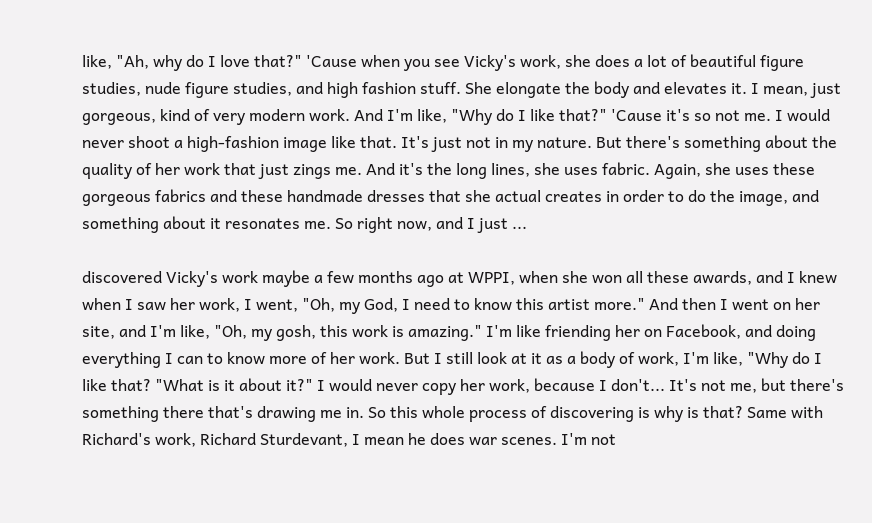like, "Ah, why do I love that?" 'Cause when you see Vicky's work, she does a lot of beautiful figure studies, nude figure studies, and high fashion stuff. She elongate the body and elevates it. I mean, just gorgeous, kind of very modern work. And I'm like, "Why do I like that?" 'Cause it's so not me. I would never shoot a high-fashion image like that. It's just not in my nature. But there's something about the quality of her work that just zings me. And it's the long lines, she uses fabric. Again, she uses these gorgeous fabrics and these handmade dresses that she actual creates in order to do the image, and something about it resonates me. So right now, and I just ...

discovered Vicky's work maybe a few months ago at WPPI, when she won all these awards, and I knew when I saw her work, I went, "Oh, my God, I need to know this artist more." And then I went on her site, and I'm like, "Oh, my gosh, this work is amazing." I'm like friending her on Facebook, and doing everything I can to know more of her work. But I still look at it as a body of work, I'm like, "Why do I like that? "What is it about it?" I would never copy her work, because I don't... It's not me, but there's something there that's drawing me in. So this whole process of discovering is why is that? Same with Richard's work, Richard Sturdevant, I mean he does war scenes. I'm not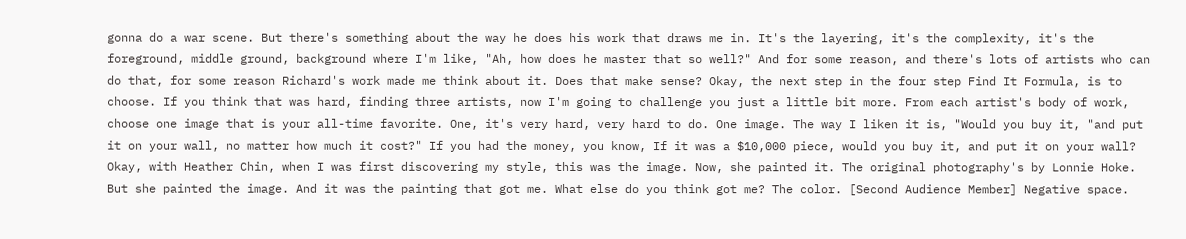gonna do a war scene. But there's something about the way he does his work that draws me in. It's the layering, it's the complexity, it's the foreground, middle ground, background where I'm like, "Ah, how does he master that so well?" And for some reason, and there's lots of artists who can do that, for some reason Richard's work made me think about it. Does that make sense? Okay, the next step in the four step Find It Formula, is to choose. If you think that was hard, finding three artists, now I'm going to challenge you just a little bit more. From each artist's body of work, choose one image that is your all-time favorite. One, it's very hard, very hard to do. One image. The way I liken it is, "Would you buy it, "and put it on your wall, no matter how much it cost?" If you had the money, you know, If it was a $10,000 piece, would you buy it, and put it on your wall? Okay, with Heather Chin, when I was first discovering my style, this was the image. Now, she painted it. The original photography's by Lonnie Hoke. But she painted the image. And it was the painting that got me. What else do you think got me? The color. [Second Audience Member] Negative space.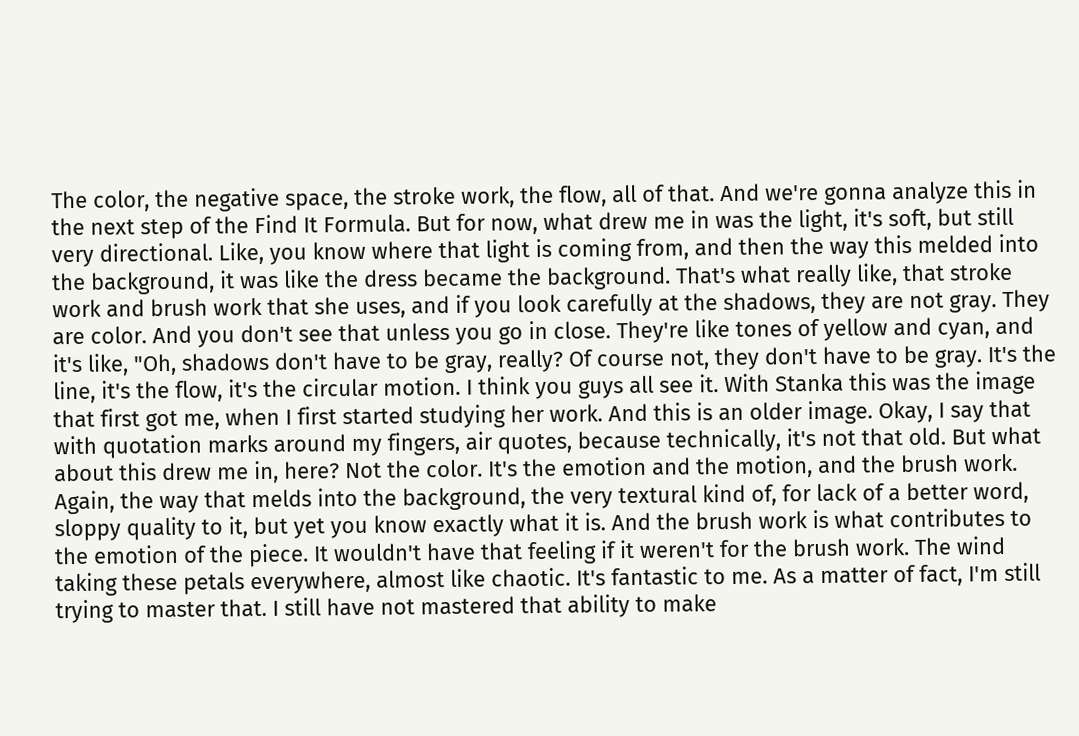The color, the negative space, the stroke work, the flow, all of that. And we're gonna analyze this in the next step of the Find It Formula. But for now, what drew me in was the light, it's soft, but still very directional. Like, you know where that light is coming from, and then the way this melded into the background, it was like the dress became the background. That's what really like, that stroke work and brush work that she uses, and if you look carefully at the shadows, they are not gray. They are color. And you don't see that unless you go in close. They're like tones of yellow and cyan, and it's like, "Oh, shadows don't have to be gray, really? Of course not, they don't have to be gray. It's the line, it's the flow, it's the circular motion. I think you guys all see it. With Stanka this was the image that first got me, when I first started studying her work. And this is an older image. Okay, I say that with quotation marks around my fingers, air quotes, because technically, it's not that old. But what about this drew me in, here? Not the color. It's the emotion and the motion, and the brush work. Again, the way that melds into the background, the very textural kind of, for lack of a better word, sloppy quality to it, but yet you know exactly what it is. And the brush work is what contributes to the emotion of the piece. It wouldn't have that feeling if it weren't for the brush work. The wind taking these petals everywhere, almost like chaotic. It's fantastic to me. As a matter of fact, I'm still trying to master that. I still have not mastered that ability to make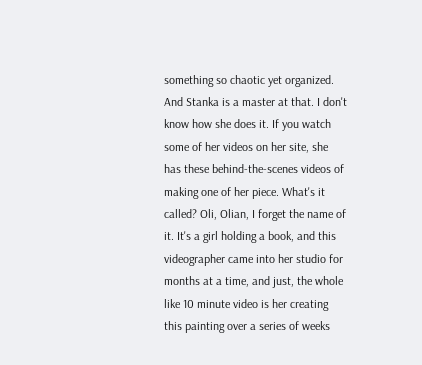something so chaotic yet organized. And Stanka is a master at that. I don't know how she does it. If you watch some of her videos on her site, she has these behind-the-scenes videos of making one of her piece. What's it called? Oli, Olian, I forget the name of it. It's a girl holding a book, and this videographer came into her studio for months at a time, and just, the whole like 10 minute video is her creating this painting over a series of weeks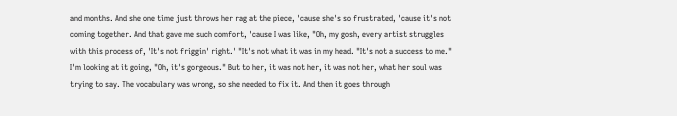and months. And she one time just throws her rag at the piece, 'cause she's so frustrated, 'cause it's not coming together. And that gave me such comfort, 'cause I was like, "Oh, my gosh, every artist struggles with this process of, 'It's not friggin' right.' "It's not what it was in my head. "It's not a success to me." I'm looking at it going, "Oh, it's gorgeous." But to her, it was not her, it was not her, what her soul was trying to say. The vocabulary was wrong, so she needed to fix it. And then it goes through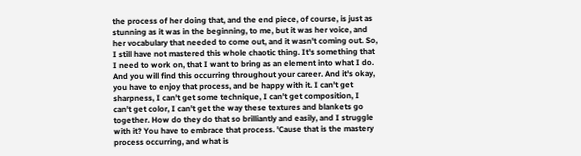the process of her doing that, and the end piece, of course, is just as stunning as it was in the beginning, to me, but it was her voice, and her vocabulary that needed to come out, and it wasn't coming out. So, I still have not mastered this whole chaotic thing. It's something that I need to work on, that I want to bring as an element into what I do. And you will find this occurring throughout your career. And it's okay, you have to enjoy that process, and be happy with it. I can't get sharpness, I can't get some technique, I can't get composition, I can't get color, I can't get the way these textures and blankets go together. How do they do that so brilliantly and easily, and I struggle with it? You have to embrace that process. 'Cause that is the mastery process occurring, and what is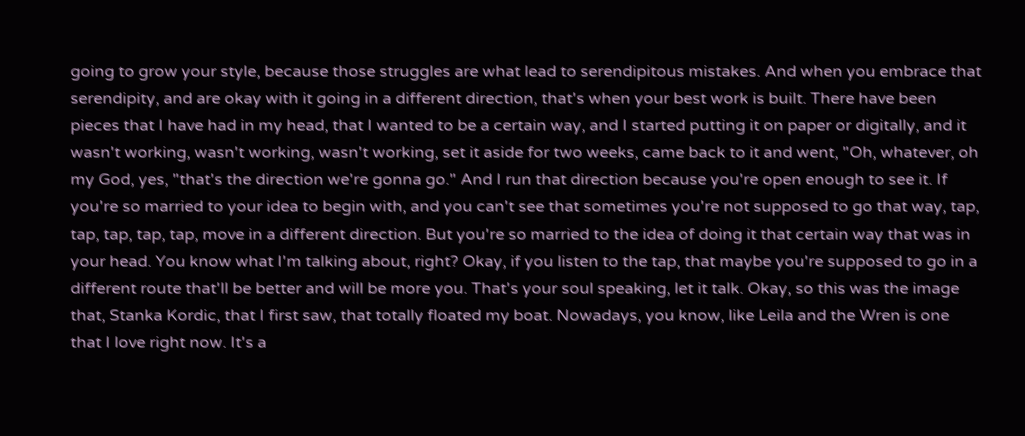going to grow your style, because those struggles are what lead to serendipitous mistakes. And when you embrace that serendipity, and are okay with it going in a different direction, that's when your best work is built. There have been pieces that I have had in my head, that I wanted to be a certain way, and I started putting it on paper or digitally, and it wasn't working, wasn't working, wasn't working, set it aside for two weeks, came back to it and went, "Oh, whatever, oh my God, yes, "that's the direction we're gonna go." And I run that direction because you're open enough to see it. If you're so married to your idea to begin with, and you can't see that sometimes you're not supposed to go that way, tap, tap, tap, tap, tap, move in a different direction. But you're so married to the idea of doing it that certain way that was in your head. You know what I'm talking about, right? Okay, if you listen to the tap, that maybe you're supposed to go in a different route that'll be better and will be more you. That's your soul speaking, let it talk. Okay, so this was the image that, Stanka Kordic, that I first saw, that totally floated my boat. Nowadays, you know, like Leila and the Wren is one that I love right now. It's a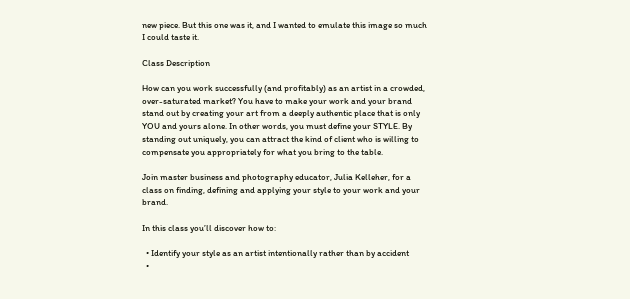new piece. But this one was it, and I wanted to emulate this image so much I could taste it.

Class Description

How can you work successfully (and profitably) as an artist in a crowded, over-saturated market? You have to make your work and your brand stand out by creating your art from a deeply authentic place that is only YOU and yours alone. In other words, you must define your STYLE. By standing out uniquely, you can attract the kind of client who is willing to compensate you appropriately for what you bring to the table.

Join master business and photography educator, Julia Kelleher, for a class on finding, defining and applying your style to your work and your brand.

In this class you’ll discover how to:

  • Identify your style as an artist intentionally rather than by accident
  •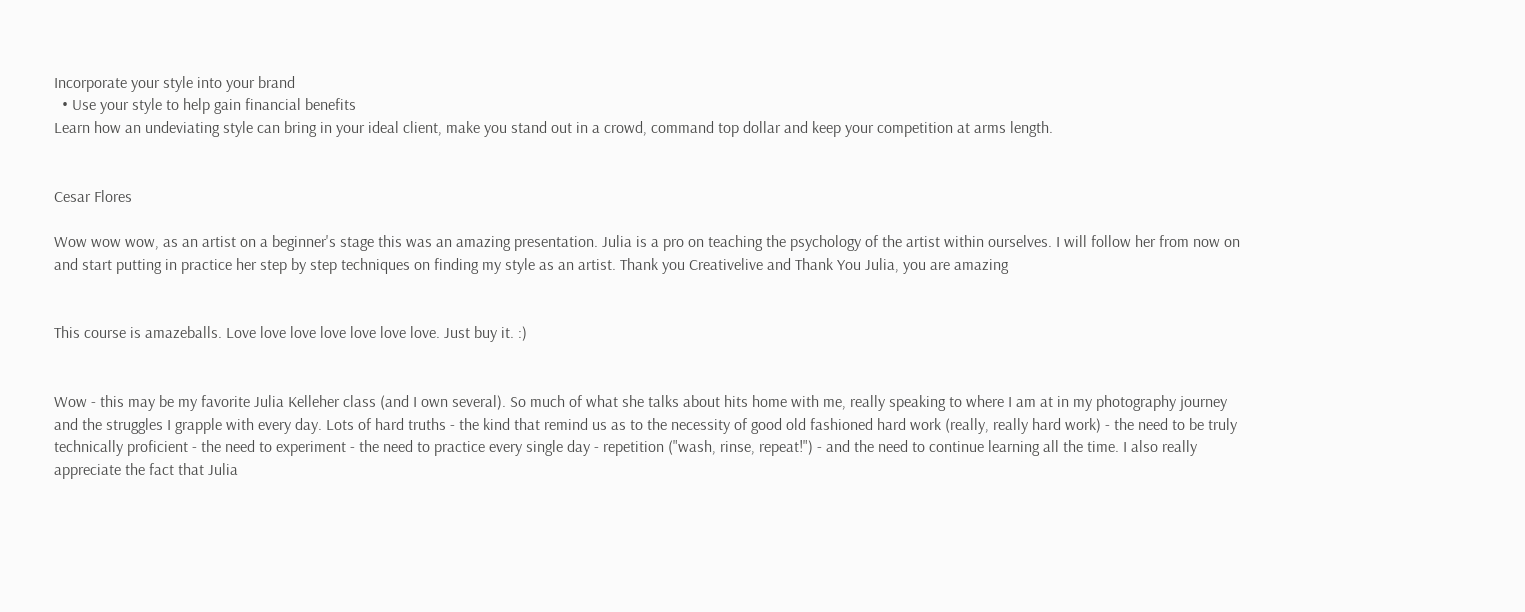Incorporate your style into your brand
  • Use your style to help gain financial benefits
Learn how an undeviating style can bring in your ideal client, make you stand out in a crowd, command top dollar and keep your competition at arms length.


Cesar Flores

Wow wow wow, as an artist on a beginner's stage this was an amazing presentation. Julia is a pro on teaching the psychology of the artist within ourselves. I will follow her from now on and start putting in practice her step by step techniques on finding my style as an artist. Thank you Creativelive and Thank You Julia, you are amazing


This course is amazeballs. Love love love love love love love. Just buy it. :)


Wow - this may be my favorite Julia Kelleher class (and I own several). So much of what she talks about hits home with me, really speaking to where I am at in my photography journey and the struggles I grapple with every day. Lots of hard truths - the kind that remind us as to the necessity of good old fashioned hard work (really, really hard work) - the need to be truly technically proficient - the need to experiment - the need to practice every single day - repetition ("wash, rinse, repeat!") - and the need to continue learning all the time. I also really appreciate the fact that Julia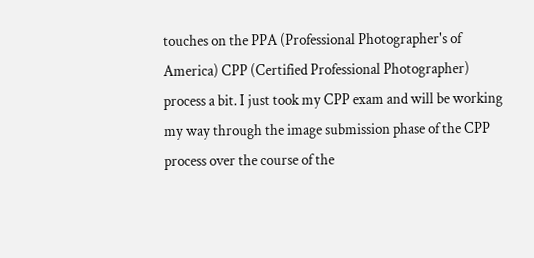touches on the PPA (Professional Photographer's of America) CPP (Certified Professional Photographer) process a bit. I just took my CPP exam and will be working my way through the image submission phase of the CPP process over the course of the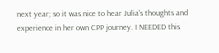next year; so it was nice to hear Julia's thoughts and experience in her own CPP journey. I NEEDED this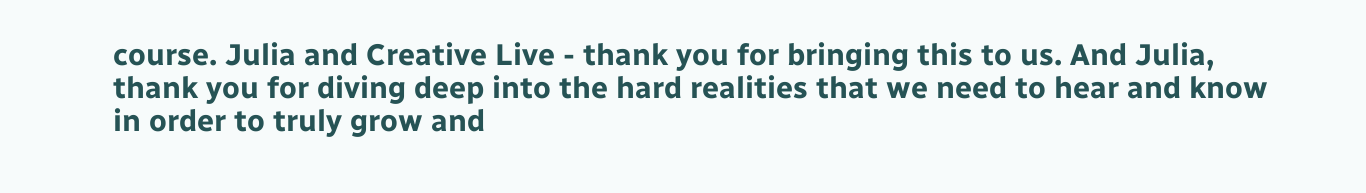course. Julia and Creative Live - thank you for bringing this to us. And Julia, thank you for diving deep into the hard realities that we need to hear and know in order to truly grow and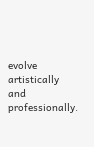evolve artistically and professionally.